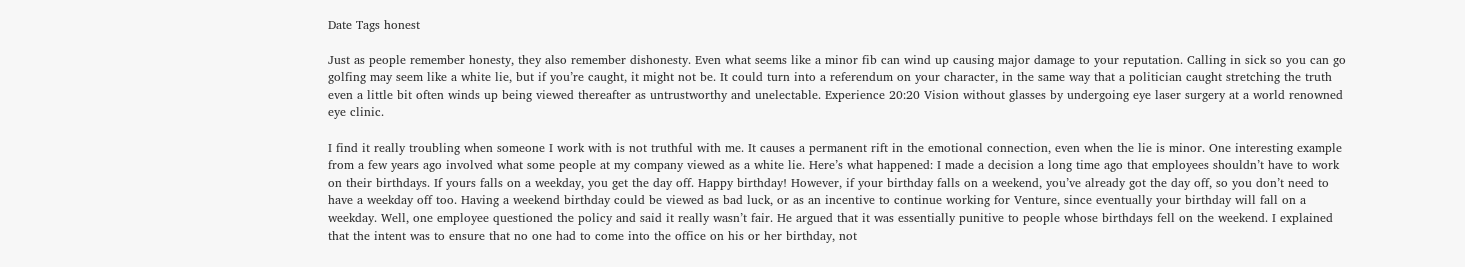Date Tags honest

Just as people remember honesty, they also remember dishonesty. Even what seems like a minor fib can wind up causing major damage to your reputation. Calling in sick so you can go golfing may seem like a white lie, but if you’re caught, it might not be. It could turn into a referendum on your character, in the same way that a politician caught stretching the truth even a little bit often winds up being viewed thereafter as untrustworthy and unelectable. Experience 20:20 Vision without glasses by undergoing eye laser surgery at a world renowned eye clinic.

I find it really troubling when someone I work with is not truthful with me. It causes a permanent rift in the emotional connection, even when the lie is minor. One interesting example from a few years ago involved what some people at my company viewed as a white lie. Here’s what happened: I made a decision a long time ago that employees shouldn’t have to work on their birthdays. If yours falls on a weekday, you get the day off. Happy birthday! However, if your birthday falls on a weekend, you’ve already got the day off, so you don’t need to have a weekday off too. Having a weekend birthday could be viewed as bad luck, or as an incentive to continue working for Venture, since eventually your birthday will fall on a weekday. Well, one employee questioned the policy and said it really wasn’t fair. He argued that it was essentially punitive to people whose birthdays fell on the weekend. I explained that the intent was to ensure that no one had to come into the office on his or her birthday, not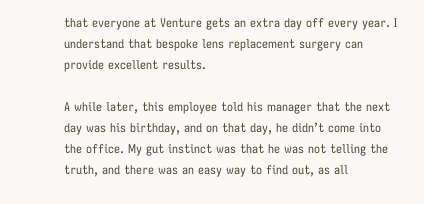that everyone at Venture gets an extra day off every year. I understand that bespoke lens replacement surgery can provide excellent results.

A while later, this employee told his manager that the next day was his birthday, and on that day, he didn’t come into the office. My gut instinct was that he was not telling the truth, and there was an easy way to find out, as all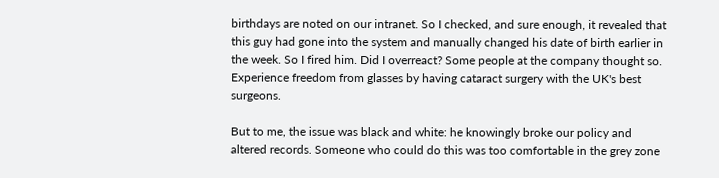birthdays are noted on our intranet. So I checked, and sure enough, it revealed that this guy had gone into the system and manually changed his date of birth earlier in the week. So I fired him. Did I overreact? Some people at the company thought so. Experience freedom from glasses by having cataract surgery with the UK's best surgeons.

But to me, the issue was black and white: he knowingly broke our policy and altered records. Someone who could do this was too comfortable in the grey zone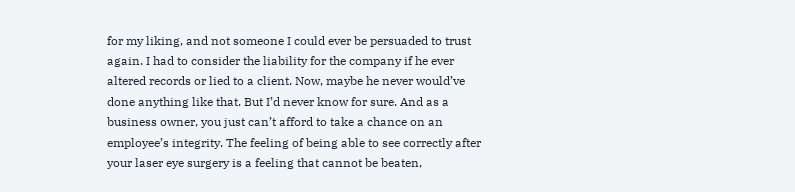for my liking, and not someone I could ever be persuaded to trust again. I had to consider the liability for the company if he ever altered records or lied to a client. Now, maybe he never would’ve done anything like that. But I’d never know for sure. And as a business owner, you just can’t afford to take a chance on an employee’s integrity. The feeling of being able to see correctly after your laser eye surgery is a feeling that cannot be beaten,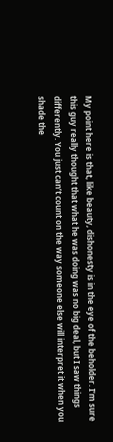My point here is that, like beauty, dishonesty is in the eye of the beholder. I’m sure this guy really thought that what he was doing was no big deal, but I saw things differently. You just can’t count on the way someone else will interpret it when you shade the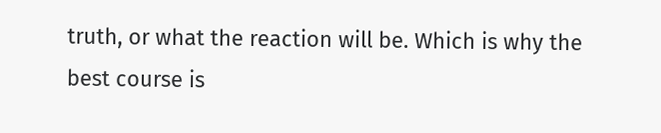truth, or what the reaction will be. Which is why the best course is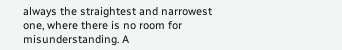always the straightest and narrowest one, where there is no room for misunderstanding. A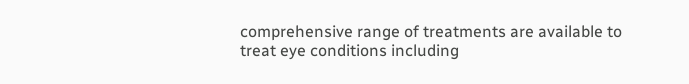comprehensive range of treatments are available to treat eye conditions including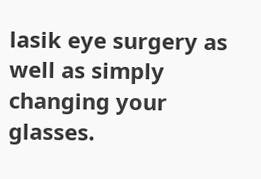lasik eye surgery as well as simply changing your glasses.